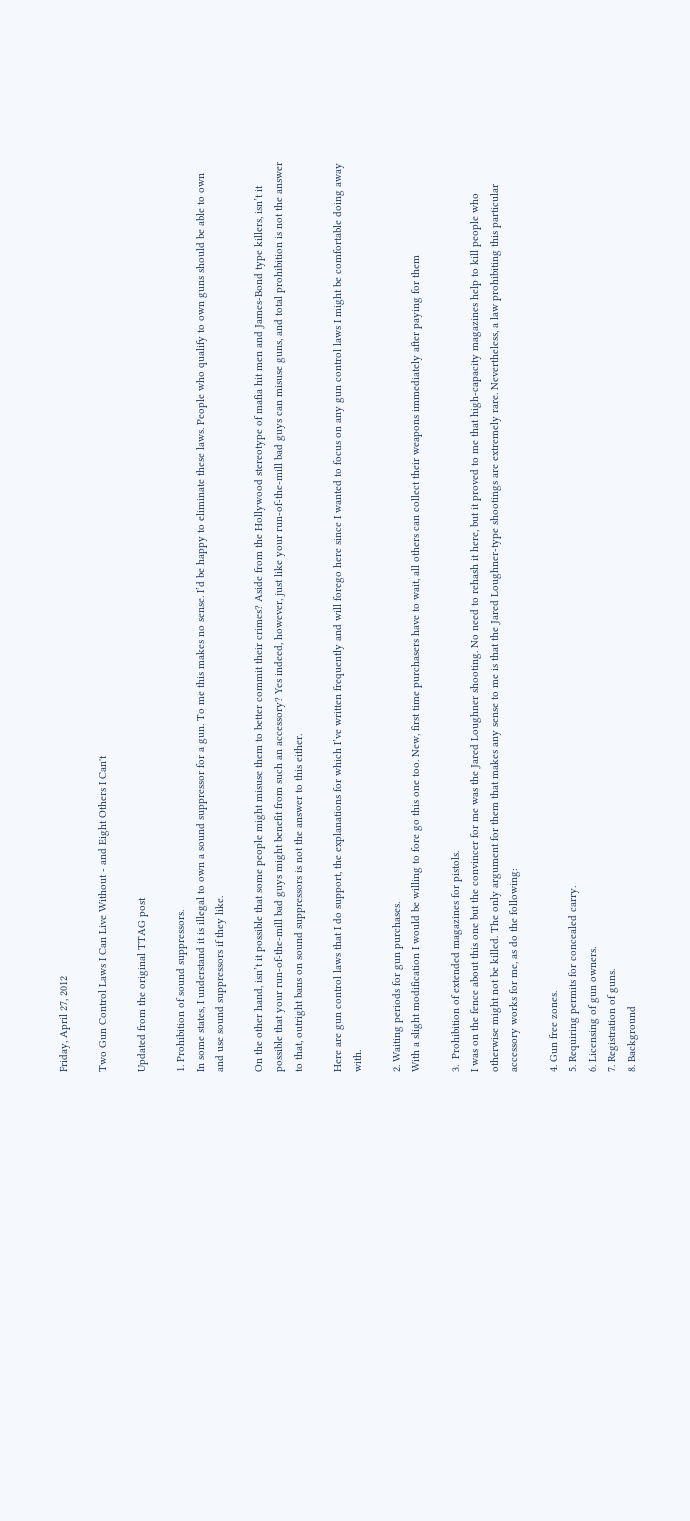Friday, April 27, 2012

Two Gun Control Laws I Can Live Without - and Eight Others I Can't

Updated from the original TTAG post

1. Prohibition of sound suppressors.
In some states, I understand it is illegal to own a sound suppressor for a gun. To me this makes no sense. I’d be happy to eliminate these laws. People who qualify to own guns should be able to own and use sound suppressors if they like.

On the other hand, isn’t it possible that some people might misuse them to better commit their crimes? Aside from the Hollywood stereotype of mafia hit men and James-Bond type killers, isn’t it possible that your run-of-the-mill bad guys might benefit from such an accessory? Yes indeed, however, just like your run-of-the-mill bad guys can misuse guns, and total prohibition is not the answer to that, outright bans on sound suppressors is not the answer to this either.

Here are gun control laws that I do support, the explanations for which I’ve written frequently and will forego here since I wanted to focus on any gun control laws I might be comfortable doing away with.

2. Waiting periods for gun purchases.
With a slight modification I would be willing to fore go this one too. New, first time purchasers have to wait, all others can collect their weapons immediately after paying for them

3.  Prohibition of extended magazines for pistols.
I was on the fence about this one but the convincer for me was the Jared Loughner shooting. No need to rehash it here, but it proved to me that high-capacity magazines help to kill people who otherwise might not be killed. The only argument for them that makes any sense to me is that the Jared Loughner-type shootings are extremely rare. Nevertheless, a law prohibiting this particular accessory works for me, as do the following:

4. Gun free zones.
5. Requiring permits for concealed carry.
6. Licensing of gun owners.
7. Registration of guns.
8. Background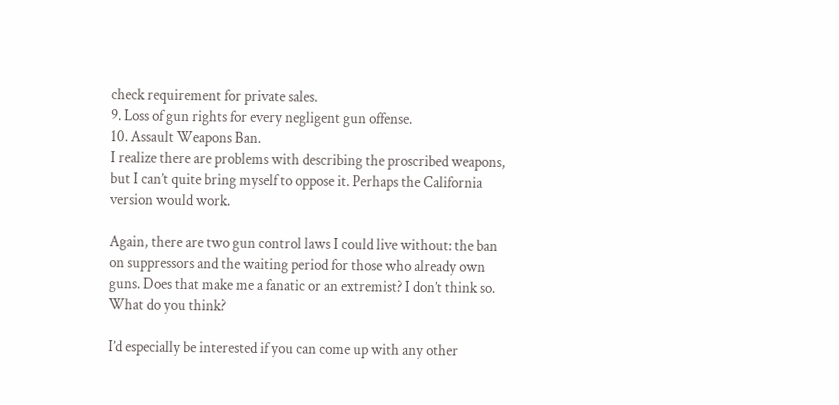check requirement for private sales.
9. Loss of gun rights for every negligent gun offense.
10. Assault Weapons Ban.
I realize there are problems with describing the proscribed weapons, but I can’t quite bring myself to oppose it. Perhaps the California version would work.

Again, there are two gun control laws I could live without: the ban on suppressors and the waiting period for those who already own guns. Does that make me a fanatic or an extremist? I don’t think so. What do you think?

I’d especially be interested if you can come up with any other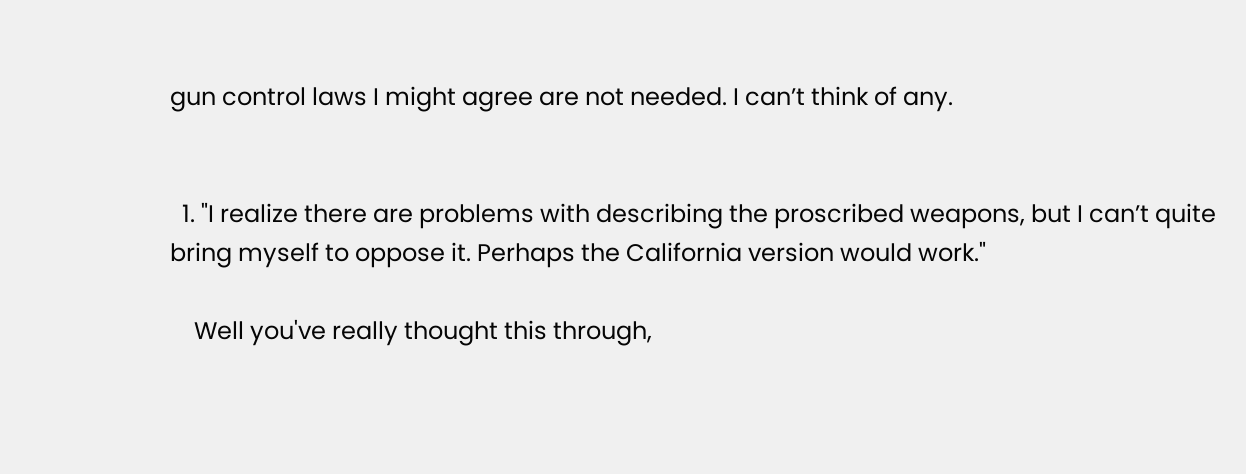gun control laws I might agree are not needed. I can’t think of any.


  1. "I realize there are problems with describing the proscribed weapons, but I can’t quite bring myself to oppose it. Perhaps the California version would work."

    Well you've really thought this through,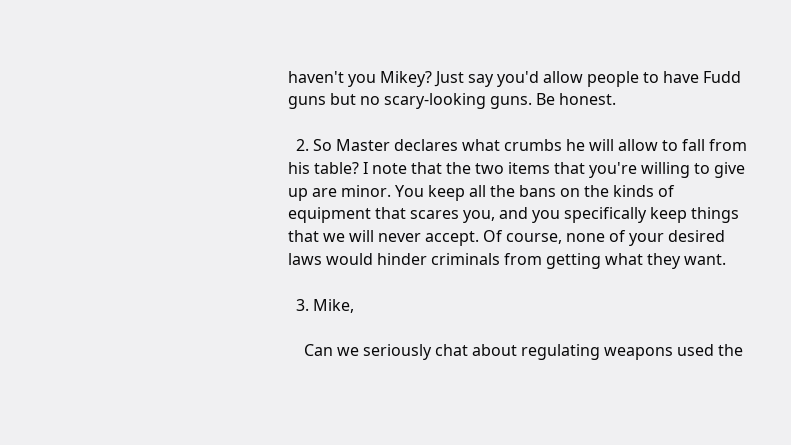haven't you Mikey? Just say you'd allow people to have Fudd guns but no scary-looking guns. Be honest.

  2. So Master declares what crumbs he will allow to fall from his table? I note that the two items that you're willing to give up are minor. You keep all the bans on the kinds of equipment that scares you, and you specifically keep things that we will never accept. Of course, none of your desired laws would hinder criminals from getting what they want.

  3. Mike,

    Can we seriously chat about regulating weapons used the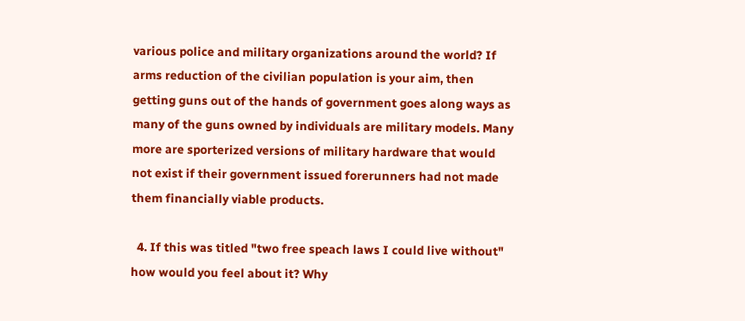various police and military organizations around the world? If arms reduction of the civilian population is your aim, then getting guns out of the hands of government goes along ways as many of the guns owned by individuals are military models. Many more are sporterized versions of military hardware that would not exist if their government issued forerunners had not made them financially viable products.

  4. If this was titled "two free speach laws I could live without" how would you feel about it? Why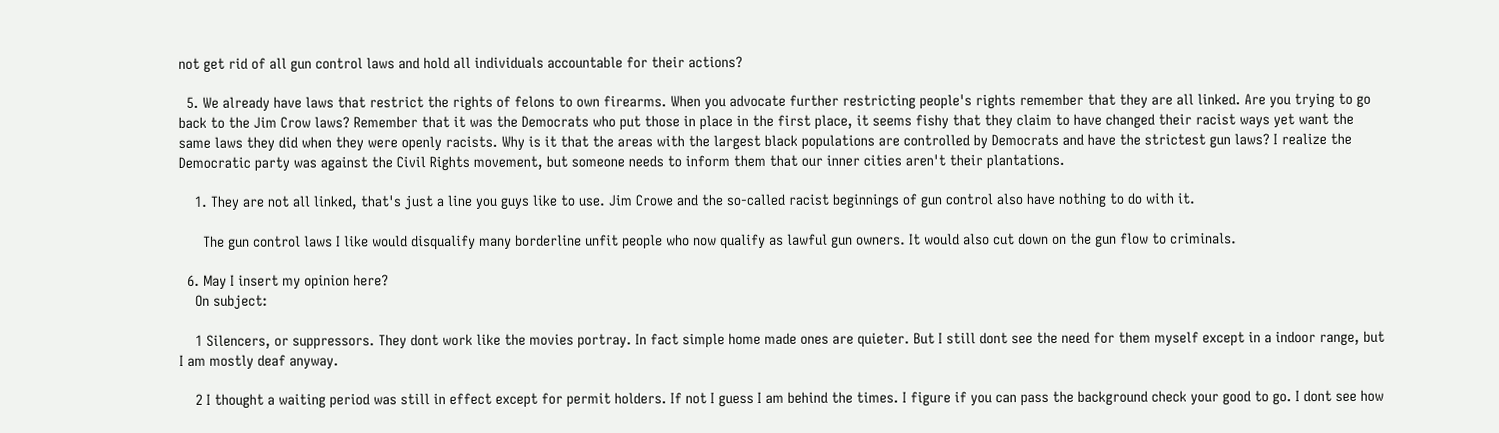not get rid of all gun control laws and hold all individuals accountable for their actions?

  5. We already have laws that restrict the rights of felons to own firearms. When you advocate further restricting people's rights remember that they are all linked. Are you trying to go back to the Jim Crow laws? Remember that it was the Democrats who put those in place in the first place, it seems fishy that they claim to have changed their racist ways yet want the same laws they did when they were openly racists. Why is it that the areas with the largest black populations are controlled by Democrats and have the strictest gun laws? I realize the Democratic party was against the Civil Rights movement, but someone needs to inform them that our inner cities aren't their plantations.

    1. They are not all linked, that's just a line you guys like to use. Jim Crowe and the so-called racist beginnings of gun control also have nothing to do with it.

      The gun control laws I like would disqualify many borderline unfit people who now qualify as lawful gun owners. It would also cut down on the gun flow to criminals.

  6. May I insert my opinion here?
    On subject:

    1 Silencers, or suppressors. They dont work like the movies portray. In fact simple home made ones are quieter. But I still dont see the need for them myself except in a indoor range, but I am mostly deaf anyway.

    2 I thought a waiting period was still in effect except for permit holders. If not I guess I am behind the times. I figure if you can pass the background check your good to go. I dont see how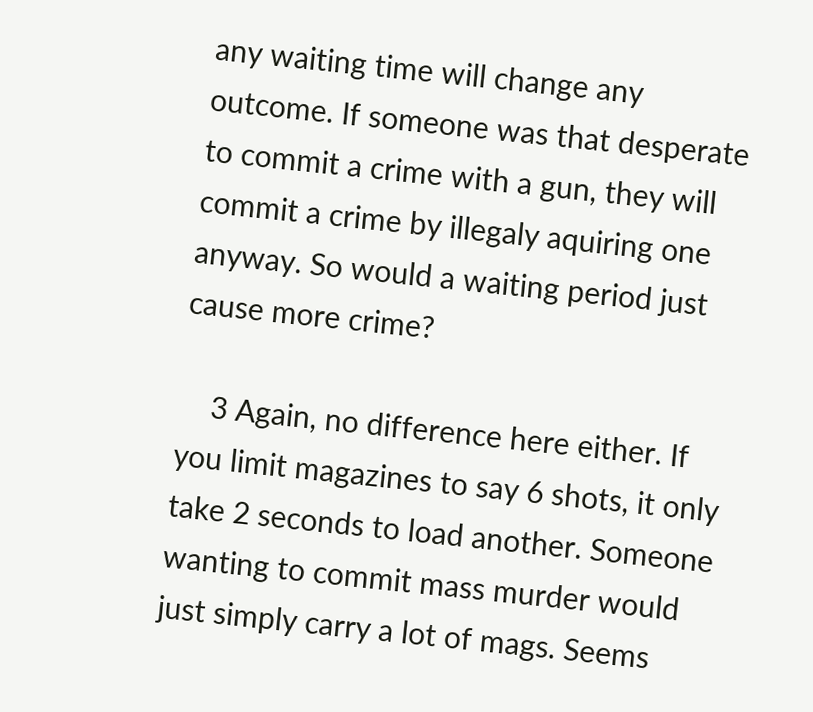any waiting time will change any outcome. If someone was that desperate to commit a crime with a gun, they will commit a crime by illegaly aquiring one anyway. So would a waiting period just cause more crime?

    3 Again, no difference here either. If you limit magazines to say 6 shots, it only take 2 seconds to load another. Someone wanting to commit mass murder would just simply carry a lot of mags. Seems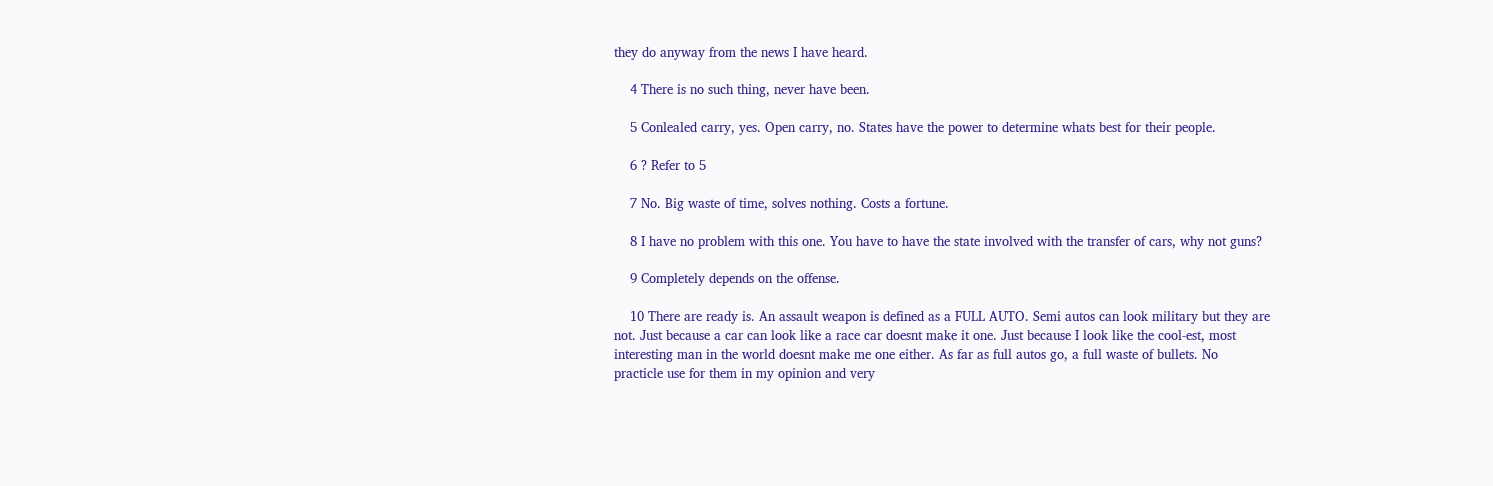they do anyway from the news I have heard.

    4 There is no such thing, never have been.

    5 Conlealed carry, yes. Open carry, no. States have the power to determine whats best for their people.

    6 ? Refer to 5

    7 No. Big waste of time, solves nothing. Costs a fortune.

    8 I have no problem with this one. You have to have the state involved with the transfer of cars, why not guns?

    9 Completely depends on the offense.

    10 There are ready is. An assault weapon is defined as a FULL AUTO. Semi autos can look military but they are not. Just because a car can look like a race car doesnt make it one. Just because I look like the cool-est, most interesting man in the world doesnt make me one either. As far as full autos go, a full waste of bullets. No practicle use for them in my opinion and very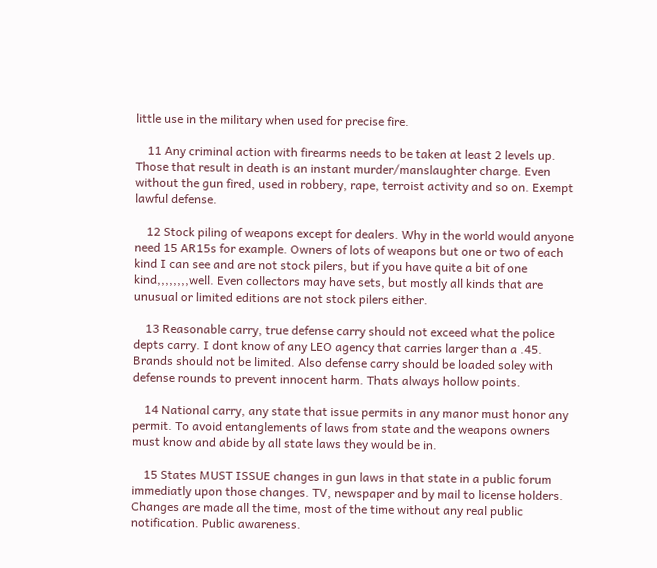little use in the military when used for precise fire.

    11 Any criminal action with firearms needs to be taken at least 2 levels up. Those that result in death is an instant murder/manslaughter charge. Even without the gun fired, used in robbery, rape, terroist activity and so on. Exempt lawful defense.

    12 Stock piling of weapons except for dealers. Why in the world would anyone need 15 AR15s for example. Owners of lots of weapons but one or two of each kind I can see and are not stock pilers, but if you have quite a bit of one kind,,,,,,,,well. Even collectors may have sets, but mostly all kinds that are unusual or limited editions are not stock pilers either.

    13 Reasonable carry, true defense carry should not exceed what the police depts carry. I dont know of any LEO agency that carries larger than a .45. Brands should not be limited. Also defense carry should be loaded soley with defense rounds to prevent innocent harm. Thats always hollow points.

    14 National carry, any state that issue permits in any manor must honor any permit. To avoid entanglements of laws from state and the weapons owners must know and abide by all state laws they would be in.

    15 States MUST ISSUE changes in gun laws in that state in a public forum immediatly upon those changes. TV, newspaper and by mail to license holders. Changes are made all the time, most of the time without any real public notification. Public awareness.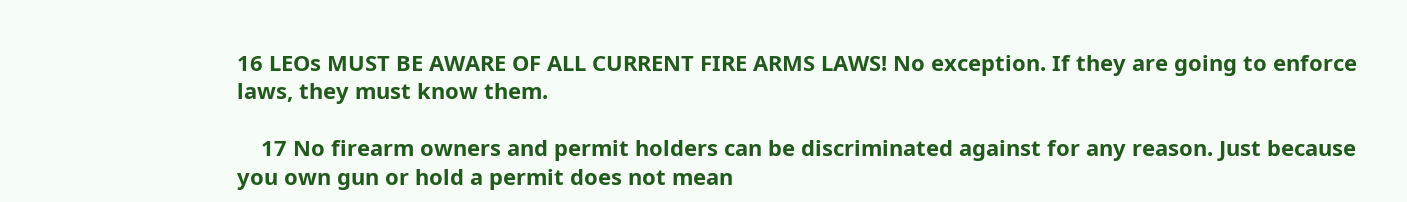16 LEOs MUST BE AWARE OF ALL CURRENT FIRE ARMS LAWS! No exception. If they are going to enforce laws, they must know them.

    17 No firearm owners and permit holders can be discriminated against for any reason. Just because you own gun or hold a permit does not mean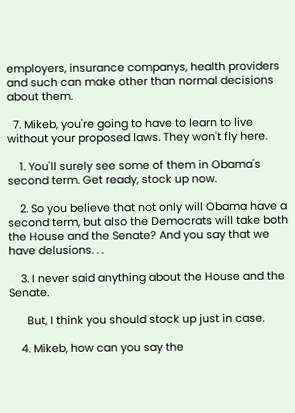employers, insurance companys, health providers and such can make other than normal decisions about them.

  7. Mikeb, you're going to have to learn to live without your proposed laws. They won't fly here.

    1. You'll surely see some of them in Obama's second term. Get ready, stock up now.

    2. So you believe that not only will Obama have a second term, but also the Democrats will take both the House and the Senate? And you say that we have delusions. . .

    3. I never said anything about the House and the Senate.

      But, I think you should stock up just in case.

    4. Mikeb, how can you say the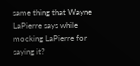same thing that Wayne LaPierre says while mocking LaPierre for saying it?